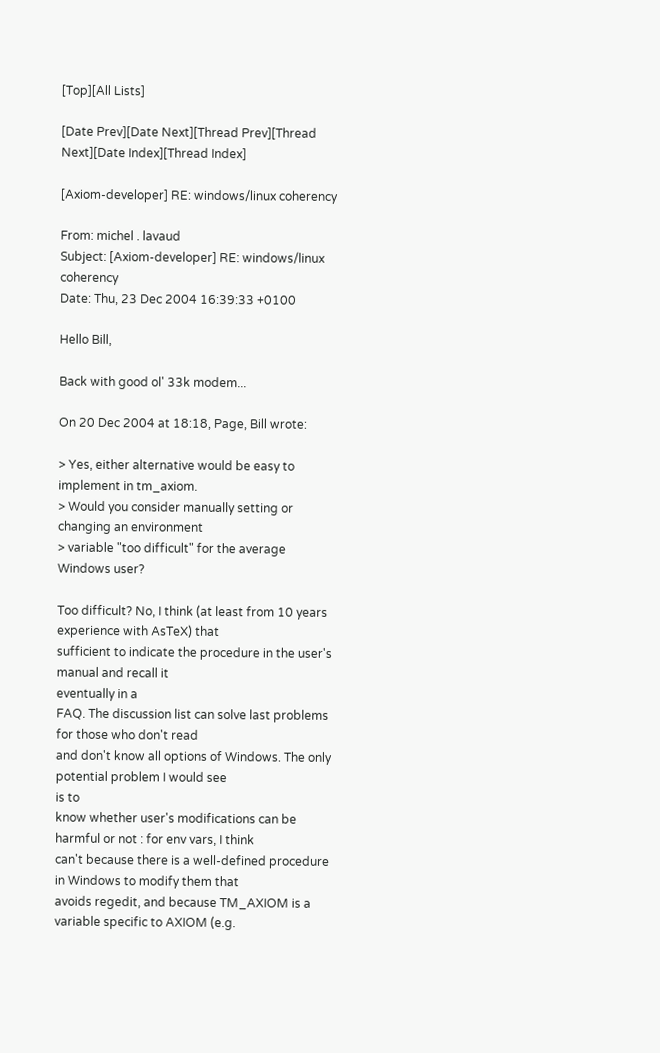[Top][All Lists]

[Date Prev][Date Next][Thread Prev][Thread Next][Date Index][Thread Index]

[Axiom-developer] RE: windows/linux coherency

From: michel . lavaud
Subject: [Axiom-developer] RE: windows/linux coherency
Date: Thu, 23 Dec 2004 16:39:33 +0100

Hello Bill,

Back with good ol' 33k modem...

On 20 Dec 2004 at 18:18, Page, Bill wrote:

> Yes, either alternative would be easy to implement in tm_axiom.
> Would you consider manually setting or changing an environment
> variable "too difficult" for the average Windows user?

Too difficult? No, I think (at least from 10 years experience with AsTeX) that
sufficient to indicate the procedure in the user's manual and recall it
eventually in a
FAQ. The discussion list can solve last problems for those who don't read
and don't know all options of Windows. The only potential problem I would see
is to
know whether user's modifications can be harmful or not : for env vars, I think
can't because there is a well-defined procedure in Windows to modify them that
avoids regedit, and because TM_AXIOM is a  variable specific to AXIOM (e.g.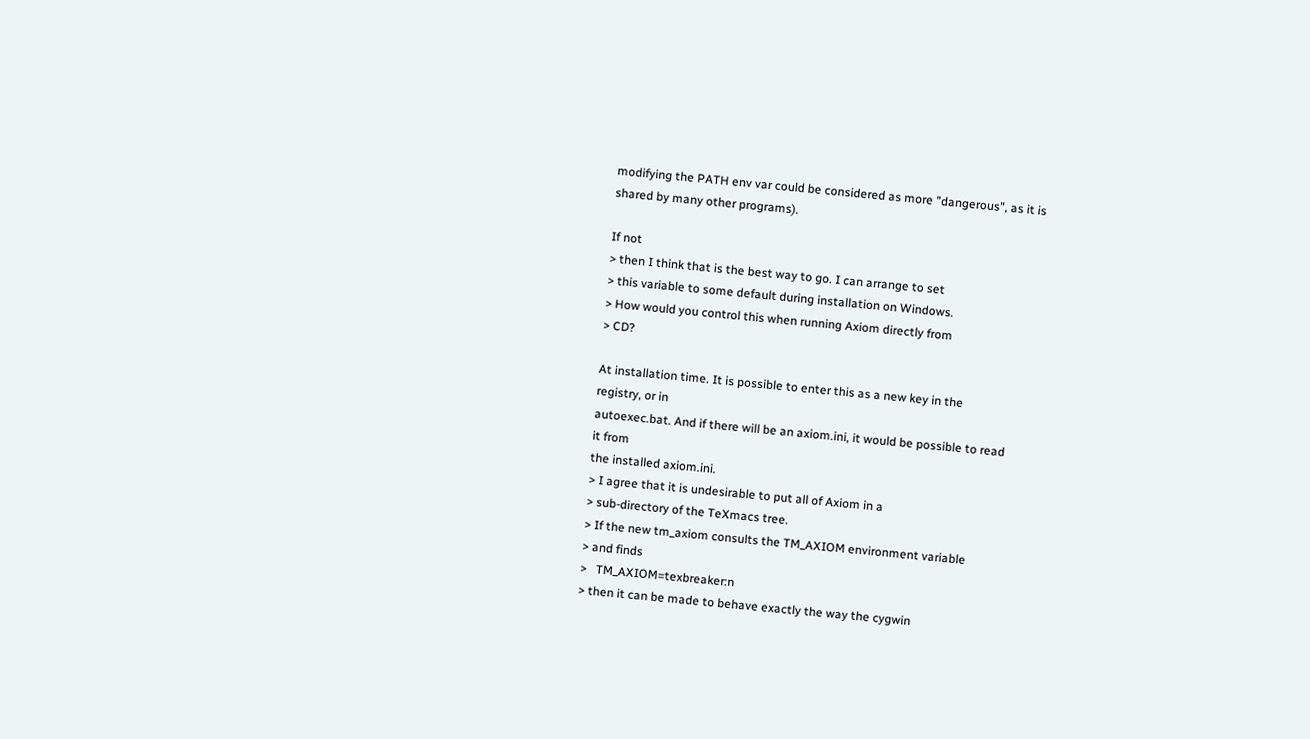modifying the PATH env var could be considered as more "dangerous", as it is
shared by many other programs).

If not
> then I think that is the best way to go. I can arrange to set
> this variable to some default during installation on Windows.
> How would you control this when running Axiom directly from
> CD?

At installation time. It is possible to enter this as a new key in the
registry, or in
autoexec.bat. And if there will be an axiom.ini, it would be possible to read
it from
the installed axiom.ini.
> I agree that it is undesirable to put all of Axiom in a
> sub-directory of the TeXmacs tree.
> If the new tm_axiom consults the TM_AXIOM environment variable
> and finds
>   TM_AXIOM=texbreaker:n
> then it can be made to behave exactly the way the cygwin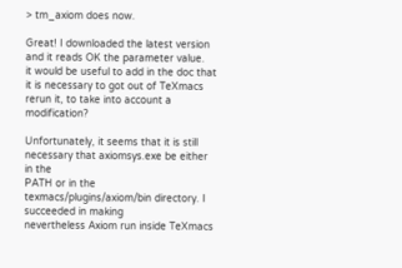> tm_axiom does now.

Great! I downloaded the latest version and it reads OK the parameter value.
it would be useful to add in the doc that it is necessary to got out of TeXmacs
rerun it, to take into account a modification?

Unfortunately, it seems that it is still necessary that axiomsys.exe be either
in the
PATH or in the texmacs/plugins/axiom/bin directory. I succeeded in making
nevertheless Axiom run inside TeXmacs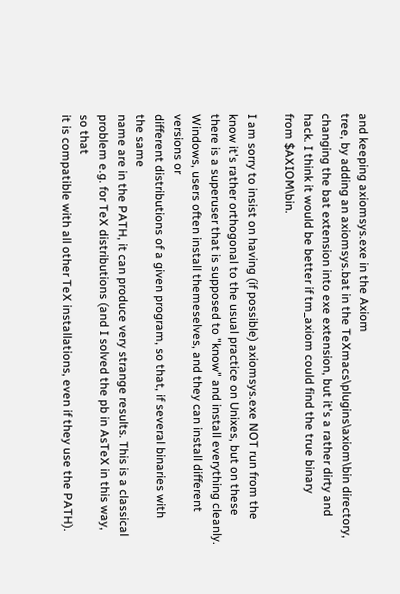and keeping axiomsys.exe in the Axiom
tree, by adding an axiomsys.bat in the TeXmacs\plugins\axiom\bin directory,
changing the bat extension into exe extension, but it's a rather dirty and
hack. I think it would be better if tm_axiom could find the true binary
from $AXIOM\bin.

I am sorry to insist on having (if possible) axiomsys.exe NOT run from the
know it's rather orthogonal to the usual practice on Unixes, but on these
there is a superuser that is supposed to "know" and install everything cleanly.
Windows, users often install themeselves, and they can install different
versions or
different distributions of a given program, so that, if several binaries with
the same
name are in the PATH, it can produce very strange results. This is a classical
problem e.g. for TeX distributions (and I solved the pb in AsTeX in this way,
so that
it is compatible with all other TeX installations, even if they use the PATH).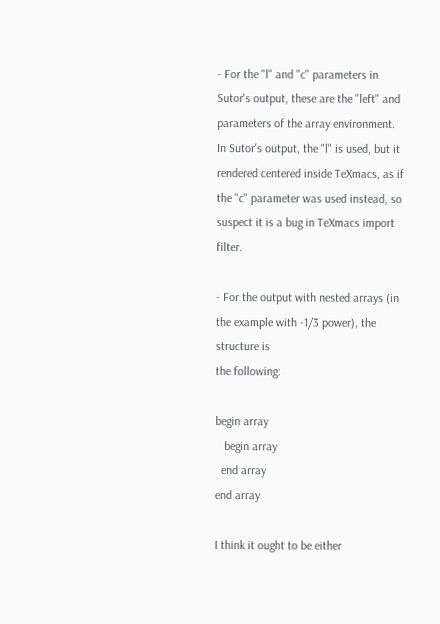- For the "l" and "c" parameters in Sutor's output, these are the "left" and
parameters of the array environment. In Sutor's output, the "l" is used, but it
rendered centered inside TeXmacs, as if the "c" parameter was used instead, so
suspect it is a bug in TeXmacs import filter.

- For the output with nested arrays (in the example with -1/3 power), the
structure is
the following:

begin array
   begin array
  end array
end array

I think it ought to be either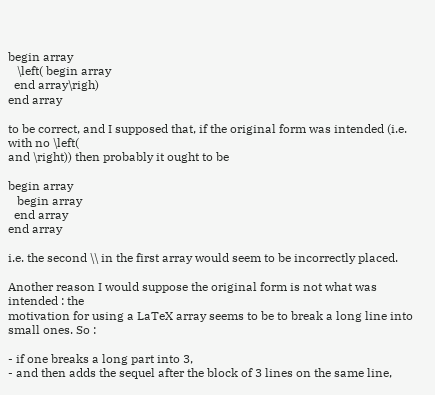begin array
   \left( begin array
  end array\righ)
end array

to be correct, and I supposed that, if the original form was intended (i.e.
with no \left(
and \right)) then probably it ought to be

begin array
   begin array
  end array
end array

i.e. the second \\ in the first array would seem to be incorrectly placed.

Another reason I would suppose the original form is not what was intended : the
motivation for using a LaTeX array seems to be to break a long line into
small ones. So :

- if one breaks a long part into 3,
- and then adds the sequel after the block of 3 lines on the same line,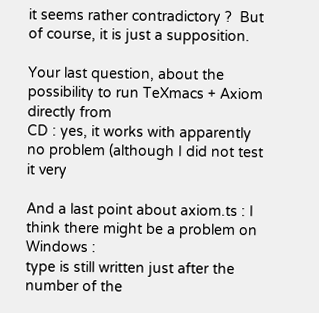it seems rather contradictory ?  But of course, it is just a supposition.

Your last question, about the possibility to run TeXmacs + Axiom directly from
CD : yes, it works with apparently no problem (although I did not test it very

And a last point about axiom.ts : I think there might be a problem on Windows :
type is still written just after the number of the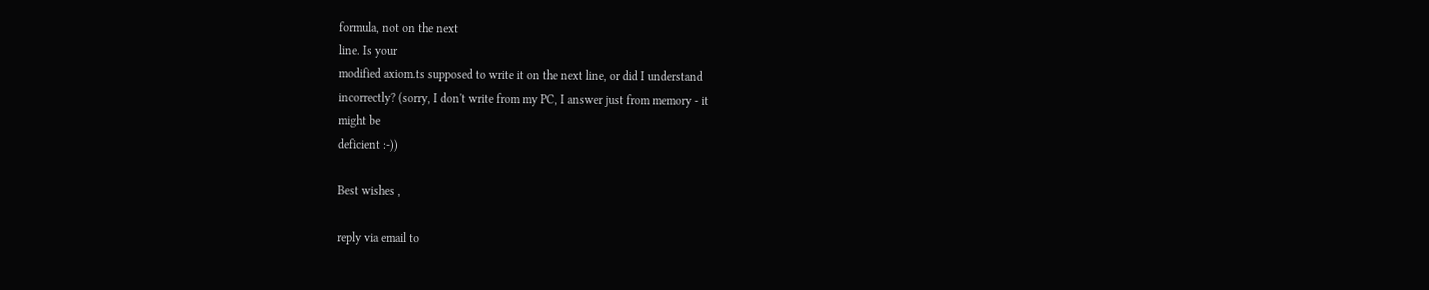formula, not on the next
line. Is your
modified axiom.ts supposed to write it on the next line, or did I understand
incorrectly? (sorry, I don't write from my PC, I answer just from memory - it
might be
deficient :-))

Best wishes ,

reply via email to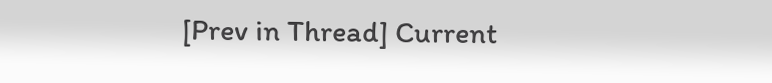[Prev in Thread] Current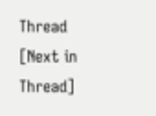Thread [Next in Thread]